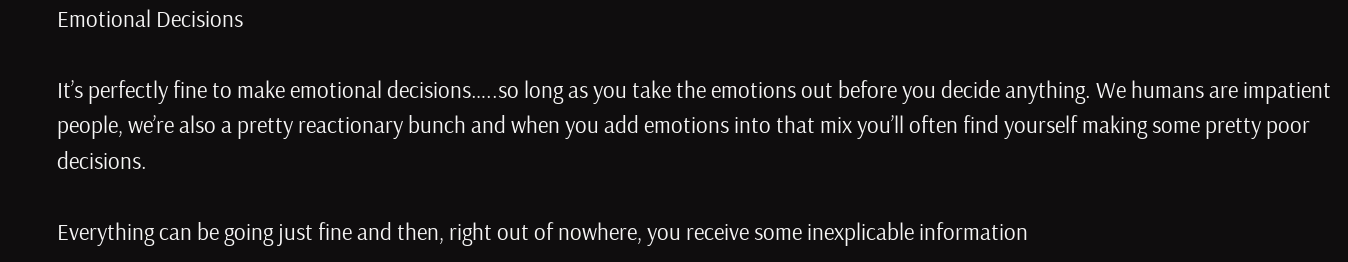Emotional Decisions

It’s perfectly fine to make emotional decisions…..so long as you take the emotions out before you decide anything. We humans are impatient people, we’re also a pretty reactionary bunch and when you add emotions into that mix you’ll often find yourself making some pretty poor decisions.

Everything can be going just fine and then, right out of nowhere, you receive some inexplicable information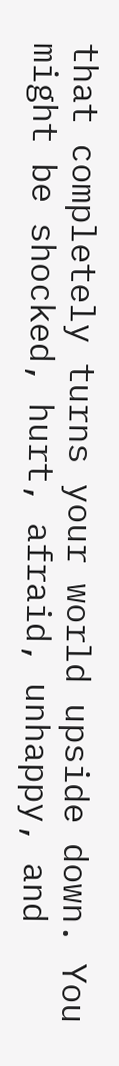that completely turns your world upside down. You might be shocked, hurt, afraid, unhappy, and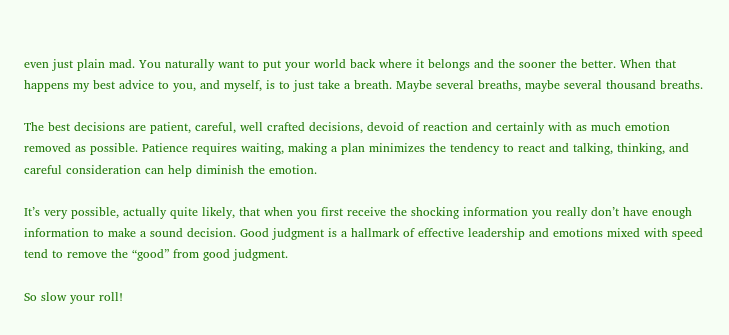even just plain mad. You naturally want to put your world back where it belongs and the sooner the better. When that happens my best advice to you, and myself, is to just take a breath. Maybe several breaths, maybe several thousand breaths.

The best decisions are patient, careful, well crafted decisions, devoid of reaction and certainly with as much emotion removed as possible. Patience requires waiting, making a plan minimizes the tendency to react and talking, thinking, and careful consideration can help diminish the emotion.

It’s very possible, actually quite likely, that when you first receive the shocking information you really don’t have enough information to make a sound decision. Good judgment is a hallmark of effective leadership and emotions mixed with speed tend to remove the “good” from good judgment.

So slow your roll!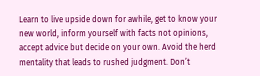Learn to live upside down for awhile, get to know your new world, inform yourself with facts not opinions, accept advice but decide on your own. Avoid the herd mentality that leads to rushed judgment. Don’t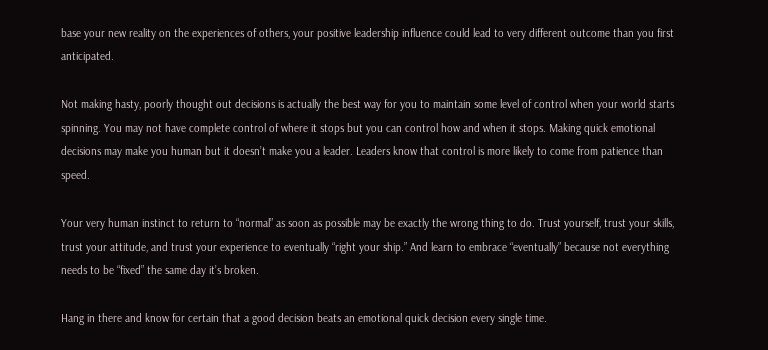base your new reality on the experiences of others, your positive leadership influence could lead to very different outcome than you first anticipated.

Not making hasty, poorly thought out decisions is actually the best way for you to maintain some level of control when your world starts spinning. You may not have complete control of where it stops but you can control how and when it stops. Making quick emotional decisions may make you human but it doesn’t make you a leader. Leaders know that control is more likely to come from patience than speed.

Your very human instinct to return to “normal” as soon as possible may be exactly the wrong thing to do. Trust yourself, trust your skills, trust your attitude, and trust your experience to eventually “right your ship.” And learn to embrace “eventually” because not everything needs to be “fixed” the same day it’s broken.

Hang in there and know for certain that a good decision beats an emotional quick decision every single time.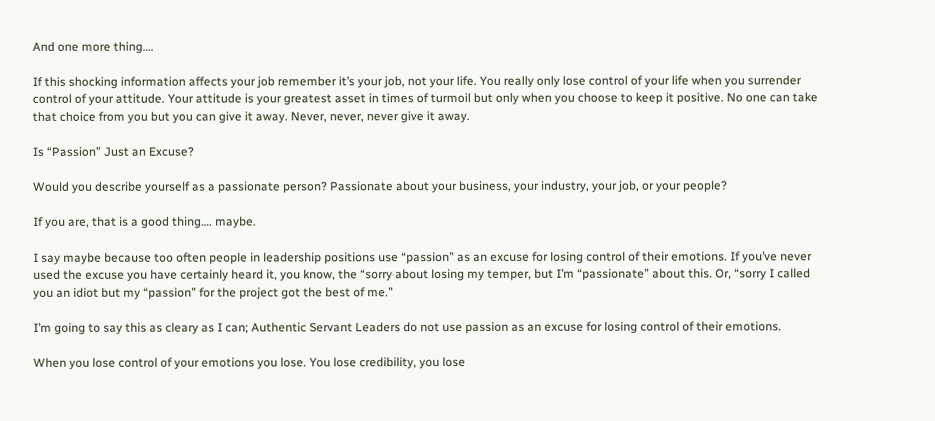And one more thing….

If this shocking information affects your job remember it’s your job, not your life. You really only lose control of your life when you surrender control of your attitude. Your attitude is your greatest asset in times of turmoil but only when you choose to keep it positive. No one can take that choice from you but you can give it away. Never, never, never give it away.

Is “Passion” Just an Excuse?

Would you describe yourself as a passionate person? Passionate about your business, your industry, your job, or your people?

If you are, that is a good thing…. maybe.

I say maybe because too often people in leadership positions use “passion” as an excuse for losing control of their emotions. If you’ve never used the excuse you have certainly heard it, you know, the “sorry about losing my temper, but I’m “passionate” about this. Or, “sorry I called you an idiot but my “passion” for the project got the best of me.”

I’m going to say this as cleary as I can; Authentic Servant Leaders do not use passion as an excuse for losing control of their emotions.

When you lose control of your emotions you lose. You lose credibility, you lose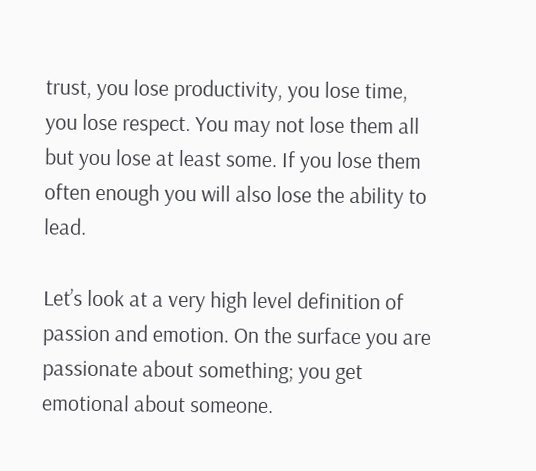trust, you lose productivity, you lose time, you lose respect. You may not lose them all but you lose at least some. If you lose them often enough you will also lose the ability to lead.

Let’s look at a very high level definition of passion and emotion. On the surface you are passionate about something; you get emotional about someone.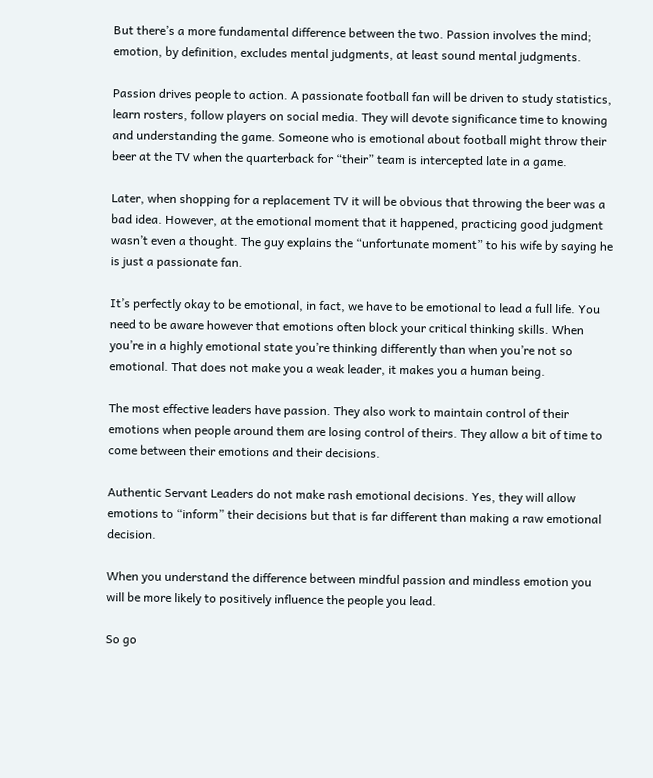But there’s a more fundamental difference between the two. Passion involves the mind; emotion, by definition, excludes mental judgments, at least sound mental judgments.

Passion drives people to action. A passionate football fan will be driven to study statistics, learn rosters, follow players on social media. They will devote significance time to knowing and understanding the game. Someone who is emotional about football might throw their beer at the TV when the quarterback for “their” team is intercepted late in a game.

Later, when shopping for a replacement TV it will be obvious that throwing the beer was a bad idea. However, at the emotional moment that it happened, practicing good judgment wasn’t even a thought. The guy explains the “unfortunate moment” to his wife by saying he is just a passionate fan.

It’s perfectly okay to be emotional, in fact, we have to be emotional to lead a full life. You need to be aware however that emotions often block your critical thinking skills. When you’re in a highly emotional state you’re thinking differently than when you’re not so emotional. That does not make you a weak leader, it makes you a human being.

The most effective leaders have passion. They also work to maintain control of their emotions when people around them are losing control of theirs. They allow a bit of time to come between their emotions and their decisions.

Authentic Servant Leaders do not make rash emotional decisions. Yes, they will allow emotions to “inform” their decisions but that is far different than making a raw emotional decision.

When you understand the difference between mindful passion and mindless emotion you will be more likely to positively influence the people you lead.

So go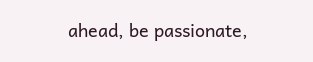ahead, be passionate,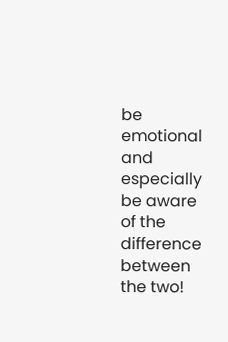be emotional and especially be aware of the difference between the two!